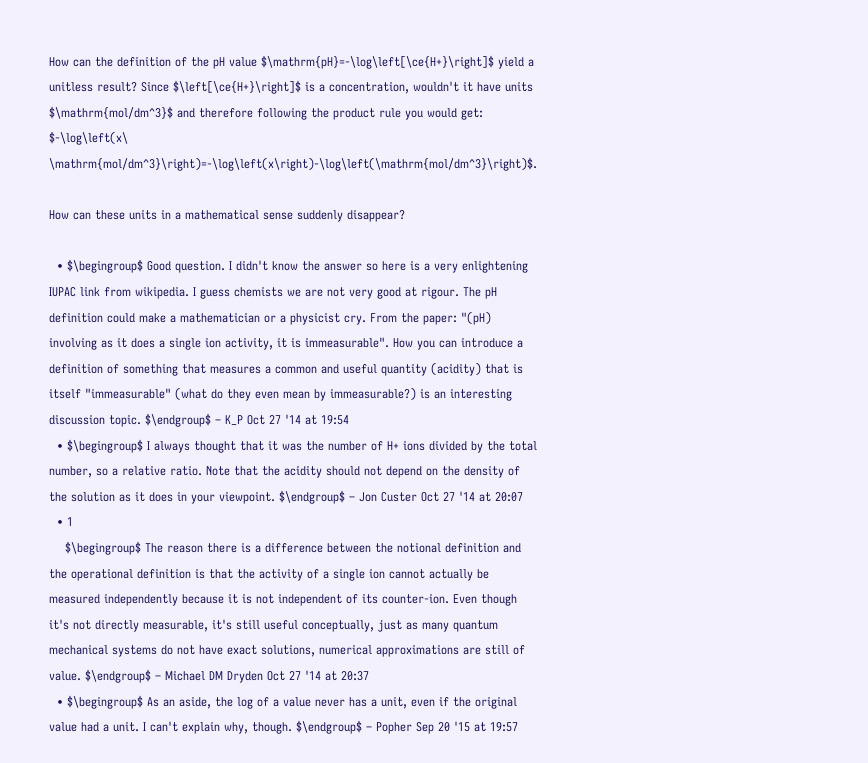How can the definition of the pH value $\mathrm{pH}=-\log\left[\ce{H+}\right]$ yield a unitless result? Since $\left[\ce{H+}\right]$ is a concentration, wouldn't it have units $\mathrm{mol/dm^3}$ and therefore following the product rule you would get: $-\log\left(x\ \mathrm{mol/dm^3}\right)=-\log\left(x\right)-\log\left(\mathrm{mol/dm^3}\right)$.

How can these units in a mathematical sense suddenly disappear?

  • $\begingroup$ Good question. I didn't know the answer so here is a very enlightening IUPAC link from wikipedia. I guess chemists we are not very good at rigour. The pH definition could make a mathematician or a physicist cry. From the paper: "(pH) involving as it does a single ion activity, it is immeasurable". How you can introduce a definition of something that measures a common and useful quantity (acidity) that is itself "immeasurable" (what do they even mean by immeasurable?) is an interesting discussion topic. $\endgroup$ – K_P Oct 27 '14 at 19:54
  • $\begingroup$ I always thought that it was the number of H+ ions divided by the total number, so a relative ratio. Note that the acidity should not depend on the density of the solution as it does in your viewpoint. $\endgroup$ – Jon Custer Oct 27 '14 at 20:07
  • 1
    $\begingroup$ The reason there is a difference between the notional definition and the operational definition is that the activity of a single ion cannot actually be measured independently because it is not independent of its counter-ion. Even though it's not directly measurable, it's still useful conceptually, just as many quantum mechanical systems do not have exact solutions, numerical approximations are still of value. $\endgroup$ – Michael DM Dryden Oct 27 '14 at 20:37
  • $\begingroup$ As an aside, the log of a value never has a unit, even if the original value had a unit. I can't explain why, though. $\endgroup$ – Popher Sep 20 '15 at 19:57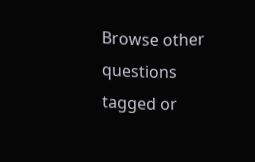Browse other questions tagged or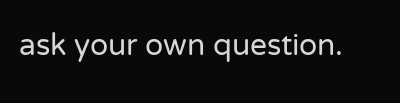ask your own question.